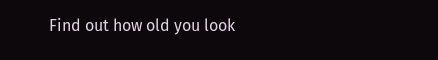Find out how old you look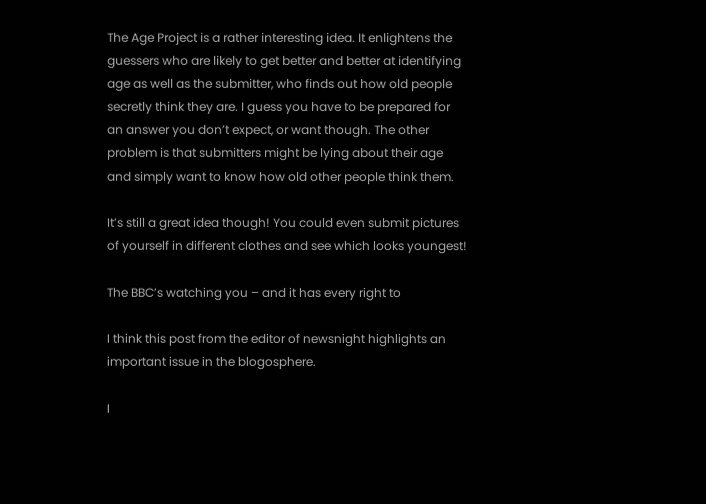The Age Project is a rather interesting idea. It enlightens the guessers who are likely to get better and better at identifying age as well as the submitter, who finds out how old people secretly think they are. I guess you have to be prepared for an answer you don’t expect, or want though. The other problem is that submitters might be lying about their age and simply want to know how old other people think them.

It’s still a great idea though! You could even submit pictures of yourself in different clothes and see which looks youngest!

The BBC’s watching you – and it has every right to

I think this post from the editor of newsnight highlights an important issue in the blogosphere.

I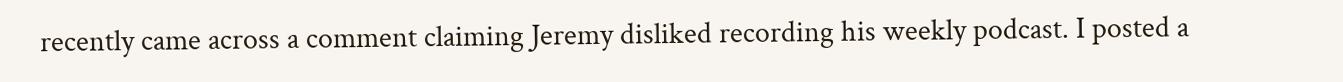recently came across a comment claiming Jeremy disliked recording his weekly podcast. I posted a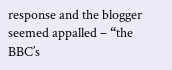response and the blogger seemed appalled – “the BBC’s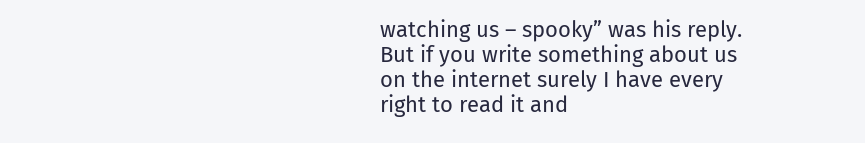watching us – spooky” was his reply. But if you write something about us on the internet surely I have every right to read it and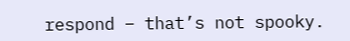respond – that’s not spooky.